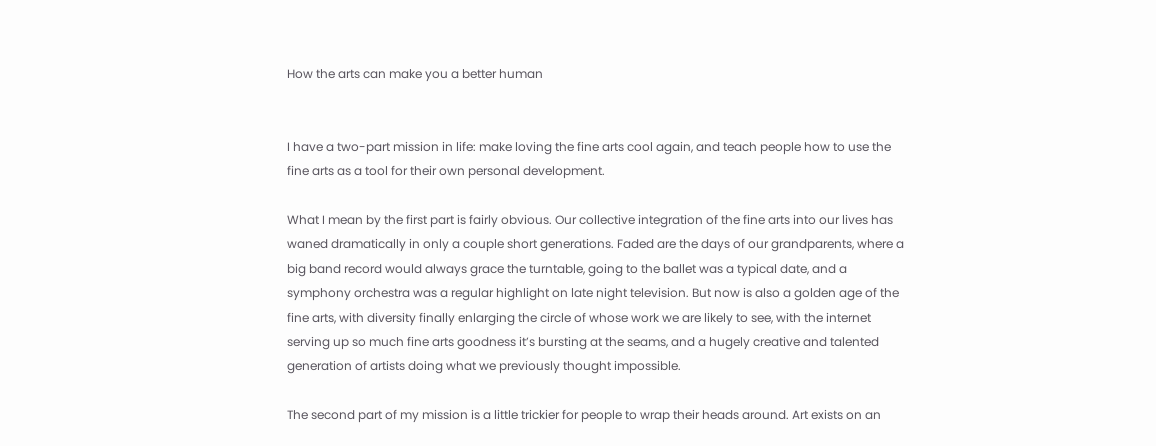How the arts can make you a better human


I have a two-part mission in life: make loving the fine arts cool again, and teach people how to use the fine arts as a tool for their own personal development.

What I mean by the first part is fairly obvious. Our collective integration of the fine arts into our lives has waned dramatically in only a couple short generations. Faded are the days of our grandparents, where a big band record would always grace the turntable, going to the ballet was a typical date, and a symphony orchestra was a regular highlight on late night television. But now is also a golden age of the fine arts, with diversity finally enlarging the circle of whose work we are likely to see, with the internet serving up so much fine arts goodness it’s bursting at the seams, and a hugely creative and talented generation of artists doing what we previously thought impossible.

The second part of my mission is a little trickier for people to wrap their heads around. Art exists on an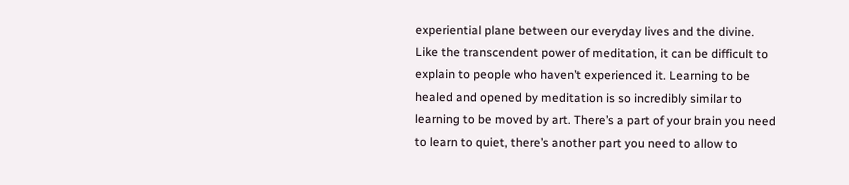experiential plane between our everyday lives and the divine. Like the transcendent power of meditation, it can be difficult to explain to people who haven’t experienced it. Learning to be healed and opened by meditation is so incredibly similar to learning to be moved by art. There’s a part of your brain you need to learn to quiet, there’s another part you need to allow to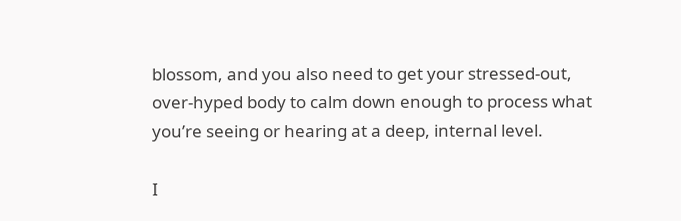blossom, and you also need to get your stressed-out, over-hyped body to calm down enough to process what you’re seeing or hearing at a deep, internal level.

I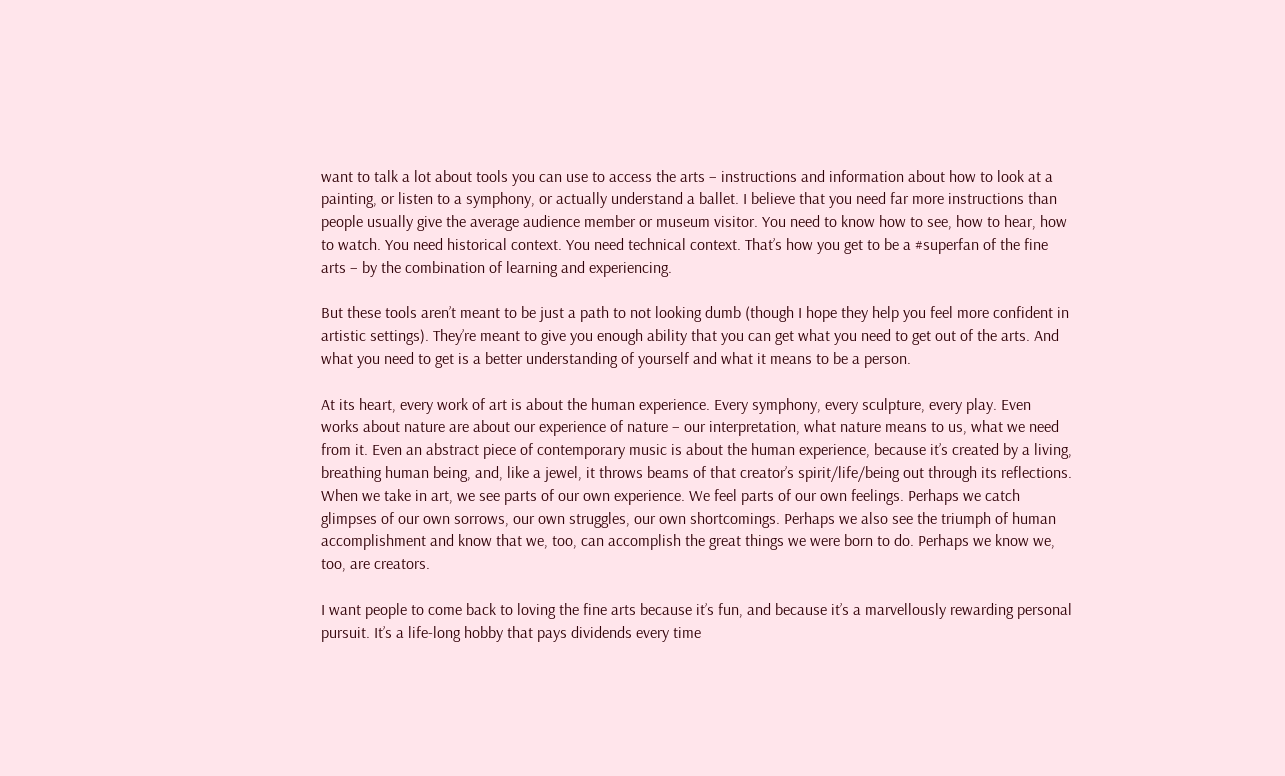want to talk a lot about tools you can use to access the arts – instructions and information about how to look at a painting, or listen to a symphony, or actually understand a ballet. I believe that you need far more instructions than people usually give the average audience member or museum visitor. You need to know how to see, how to hear, how to watch. You need historical context. You need technical context. That’s how you get to be a #superfan of the fine arts – by the combination of learning and experiencing.

But these tools aren’t meant to be just a path to not looking dumb (though I hope they help you feel more confident in artistic settings). They’re meant to give you enough ability that you can get what you need to get out of the arts. And what you need to get is a better understanding of yourself and what it means to be a person.

At its heart, every work of art is about the human experience. Every symphony, every sculpture, every play. Even works about nature are about our experience of nature – our interpretation, what nature means to us, what we need from it. Even an abstract piece of contemporary music is about the human experience, because it’s created by a living, breathing human being, and, like a jewel, it throws beams of that creator’s spirit/life/being out through its reflections. When we take in art, we see parts of our own experience. We feel parts of our own feelings. Perhaps we catch glimpses of our own sorrows, our own struggles, our own shortcomings. Perhaps we also see the triumph of human accomplishment and know that we, too, can accomplish the great things we were born to do. Perhaps we know we, too, are creators.

I want people to come back to loving the fine arts because it’s fun, and because it’s a marvellously rewarding personal pursuit. It’s a life-long hobby that pays dividends every time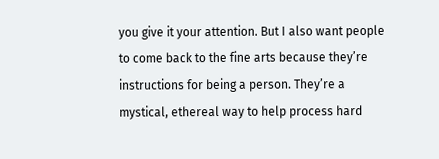you give it your attention. But I also want people to come back to the fine arts because they’re instructions for being a person. They’re a mystical, ethereal way to help process hard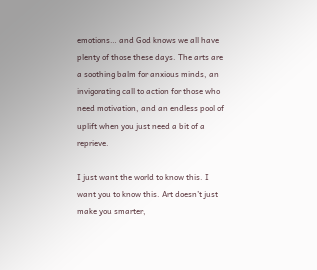emotions… and God knows we all have plenty of those these days. The arts are a soothing balm for anxious minds, an invigorating call to action for those who need motivation, and an endless pool of uplift when you just need a bit of a reprieve.

I just want the world to know this. I want you to know this. Art doesn’t just make you smarter,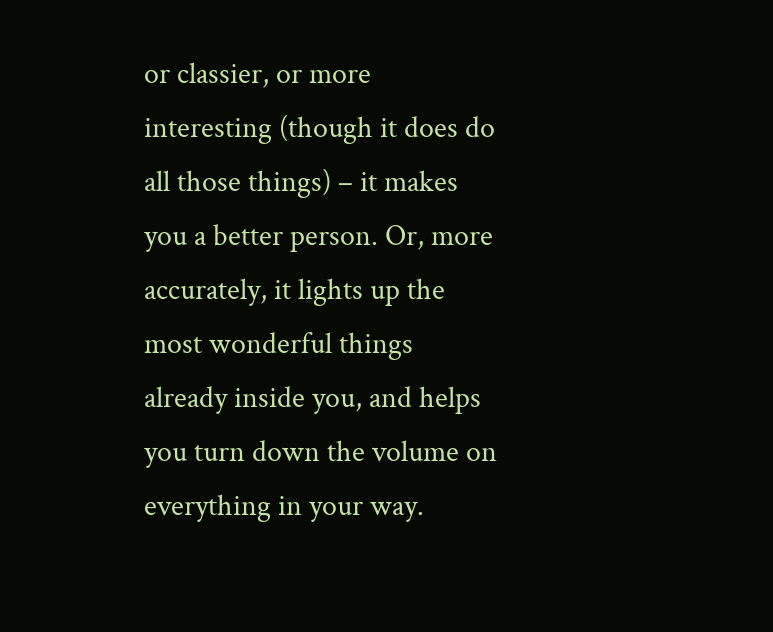or classier, or more interesting (though it does do all those things) – it makes you a better person. Or, more accurately, it lights up the most wonderful things already inside you, and helps you turn down the volume on everything in your way.